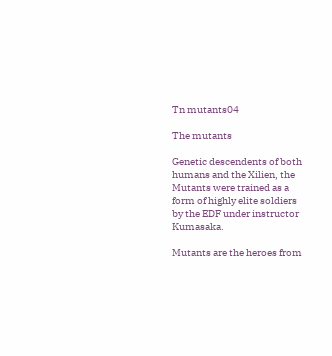Tn mutants04

The mutants

Genetic descendents of both humans and the Xilien, the Mutants were trained as a form of highly elite soldiers by the EDF under instructor Kumasaka.

Mutants are the heroes from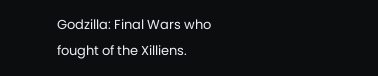Godzilla: Final Wars who fought of the Xilliens.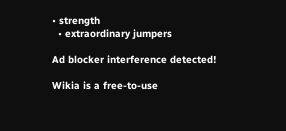• strength
  • extraordinary jumpers

Ad blocker interference detected!

Wikia is a free-to-use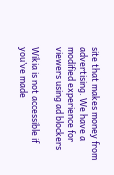site that makes money from advertising. We have a modified experience for viewers using ad blockers

Wikia is not accessible if you’ve made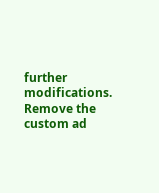further modifications. Remove the custom ad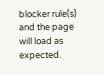blocker rule(s) and the page will load as expected.